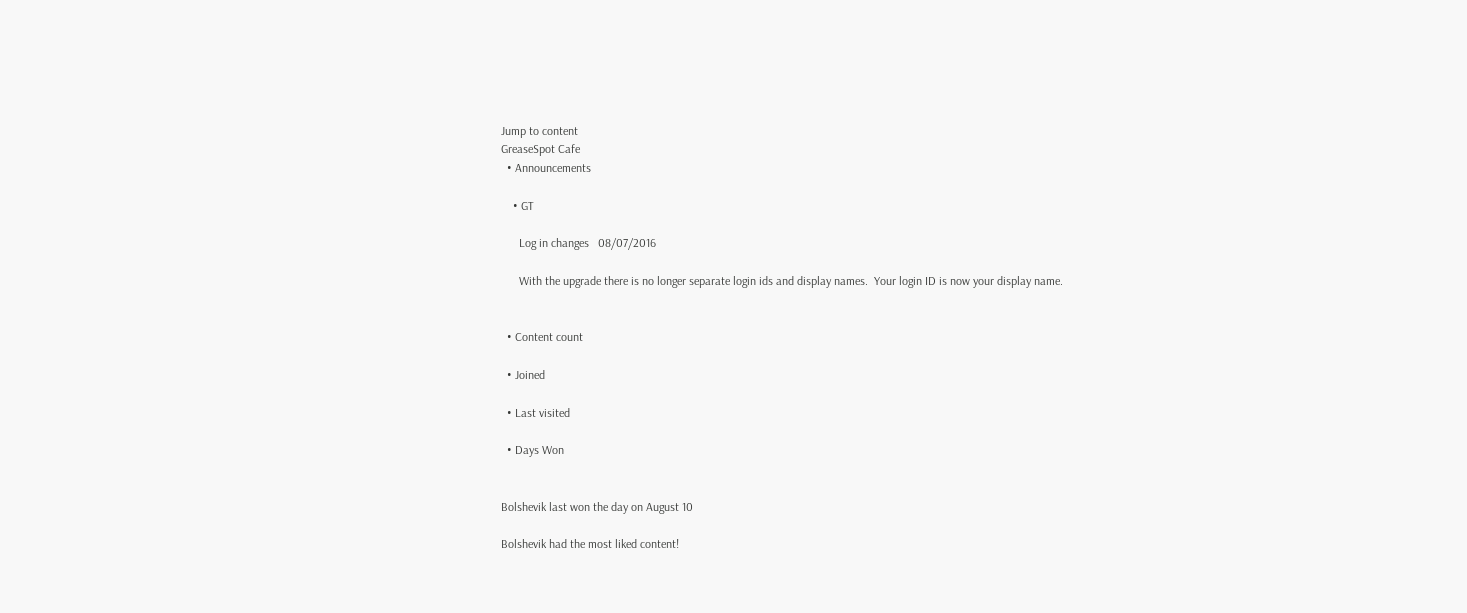Jump to content
GreaseSpot Cafe
  • Announcements

    • GT

      Log in changes   08/07/2016

      With the upgrade there is no longer separate login ids and display names.  Your login ID is now your display name.


  • Content count

  • Joined

  • Last visited

  • Days Won


Bolshevik last won the day on August 10

Bolshevik had the most liked content!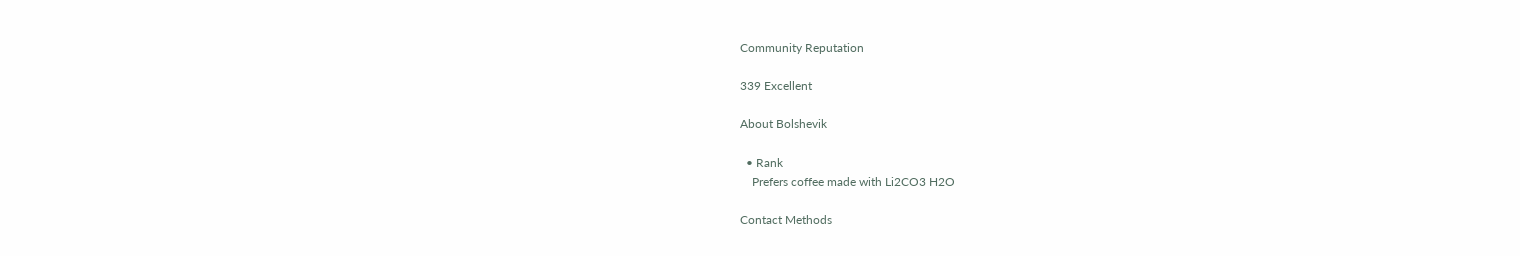Community Reputation

339 Excellent

About Bolshevik

  • Rank
    Prefers coffee made with Li2CO3 H2O

Contact Methods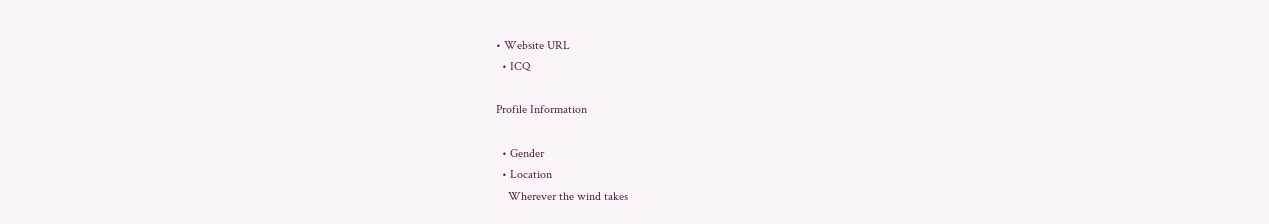• Website URL
  • ICQ

Profile Information

  • Gender
  • Location
    Wherever the wind takes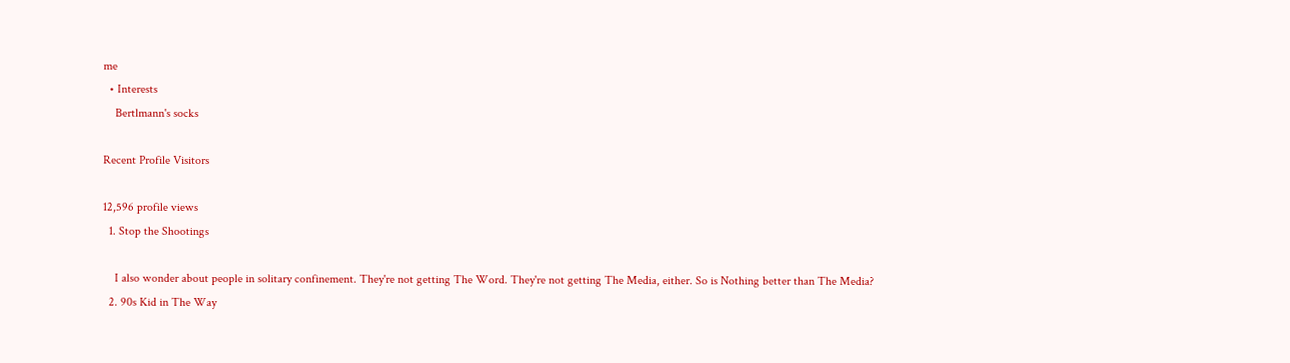me
  • Interests
    Bertlmann's socks

Recent Profile Visitors

12,596 profile views
  1. Stop the Shootings

    I also wonder about people in solitary confinement. They're not getting The Word. They're not getting The Media, either. So is Nothing better than The Media?
  2. 90s Kid in The Way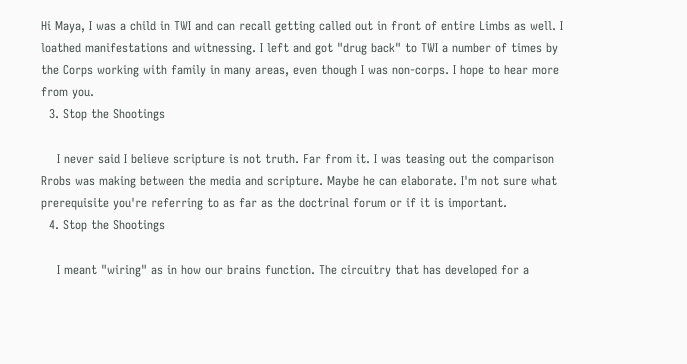Hi Maya, I was a child in TWI and can recall getting called out in front of entire Limbs as well. I loathed manifestations and witnessing. I left and got "drug back" to TWI a number of times by the Corps working with family in many areas, even though I was non-corps. I hope to hear more from you.
  3. Stop the Shootings

    I never said I believe scripture is not truth. Far from it. I was teasing out the comparison Rrobs was making between the media and scripture. Maybe he can elaborate. I'm not sure what prerequisite you're referring to as far as the doctrinal forum or if it is important.
  4. Stop the Shootings

    I meant "wiring" as in how our brains function. The circuitry that has developed for a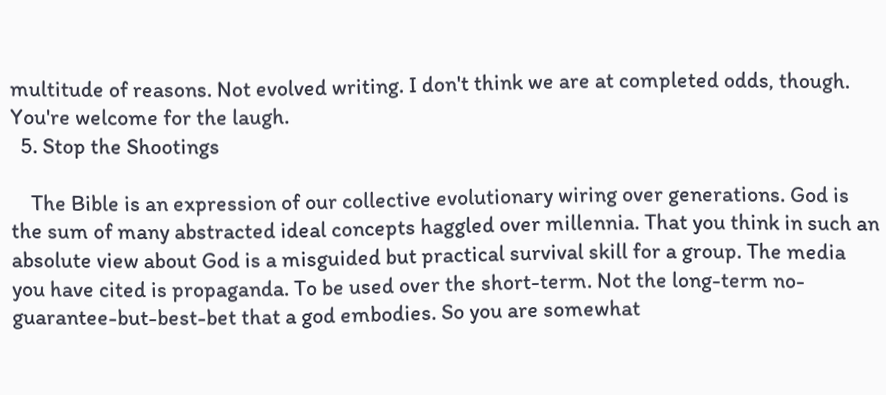multitude of reasons. Not evolved writing. I don't think we are at completed odds, though. You're welcome for the laugh.
  5. Stop the Shootings

    The Bible is an expression of our collective evolutionary wiring over generations. God is the sum of many abstracted ideal concepts haggled over millennia. That you think in such an absolute view about God is a misguided but practical survival skill for a group. The media you have cited is propaganda. To be used over the short-term. Not the long-term no-guarantee-but-best-bet that a god embodies. So you are somewhat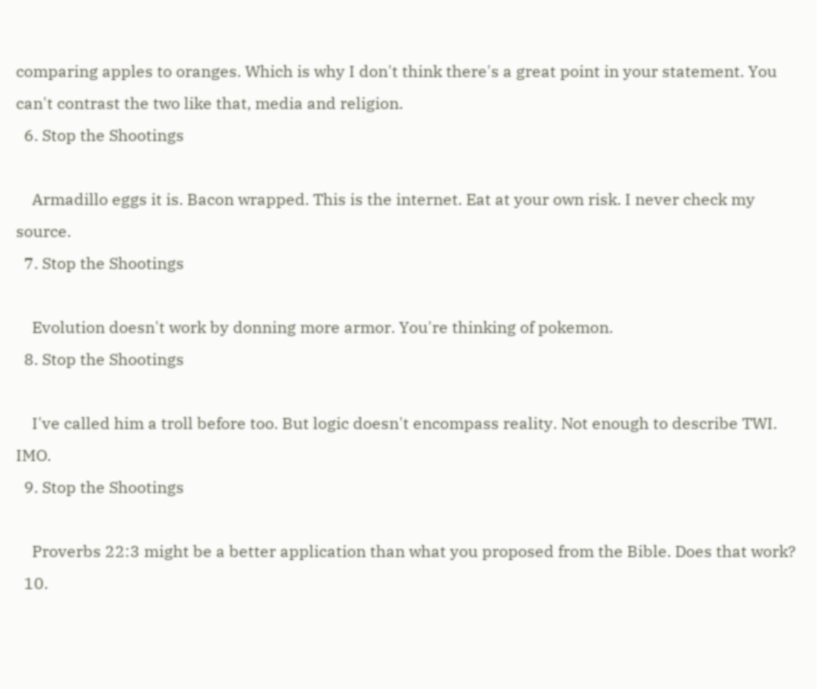comparing apples to oranges. Which is why I don't think there's a great point in your statement. You can't contrast the two like that, media and religion.
  6. Stop the Shootings

    Armadillo eggs it is. Bacon wrapped. This is the internet. Eat at your own risk. I never check my source.
  7. Stop the Shootings

    Evolution doesn't work by donning more armor. You're thinking of pokemon.
  8. Stop the Shootings

    I've called him a troll before too. But logic doesn't encompass reality. Not enough to describe TWI. IMO.
  9. Stop the Shootings

    Proverbs 22:3 might be a better application than what you proposed from the Bible. Does that work?
  10.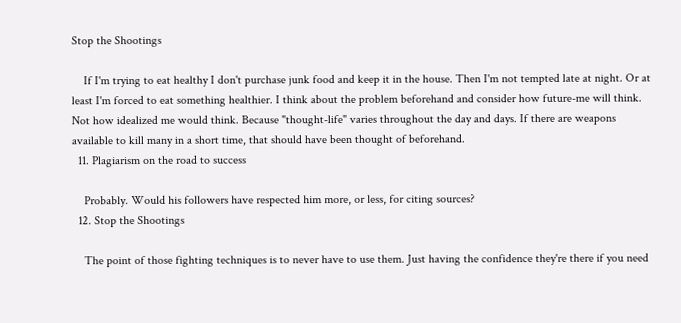Stop the Shootings

    If I'm trying to eat healthy I don't purchase junk food and keep it in the house. Then I'm not tempted late at night. Or at least I'm forced to eat something healthier. I think about the problem beforehand and consider how future-me will think. Not how idealized me would think. Because "thought-life" varies throughout the day and days. If there are weapons available to kill many in a short time, that should have been thought of beforehand.
  11. Plagiarism on the road to success

    Probably. Would his followers have respected him more, or less, for citing sources?
  12. Stop the Shootings

    The point of those fighting techniques is to never have to use them. Just having the confidence they're there if you need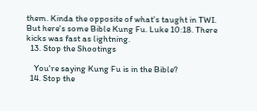them. Kinda the opposite of what's taught in TWI. But here's some Bible Kung Fu. Luke 10:18. There kicks was fast as lightning.
  13. Stop the Shootings

    You're saying Kung Fu is in the Bible?
  14. Stop the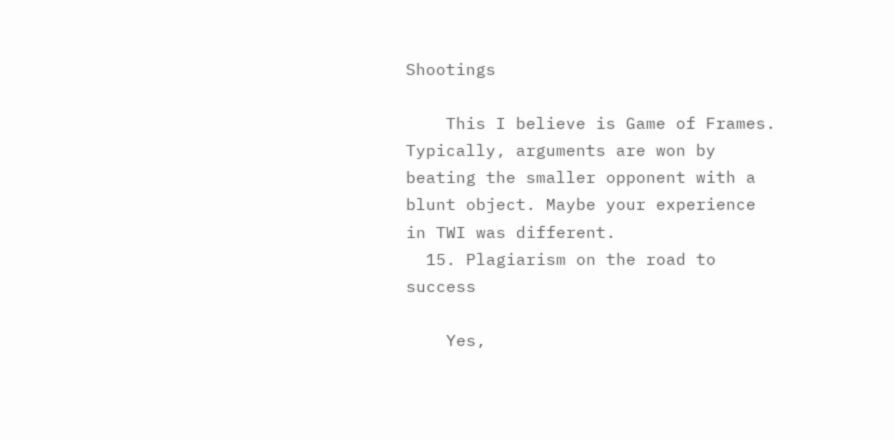Shootings

    This I believe is Game of Frames. Typically, arguments are won by beating the smaller opponent with a blunt object. Maybe your experience in TWI was different.
  15. Plagiarism on the road to success

    Yes,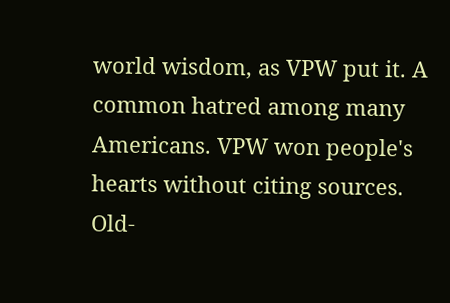world wisdom, as VPW put it. A common hatred among many Americans. VPW won people's hearts without citing sources. Old-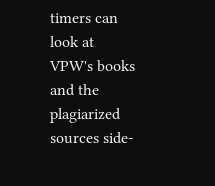timers can look at VPW's books and the plagiarized sources side-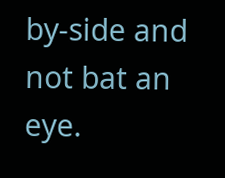by-side and not bat an eye.